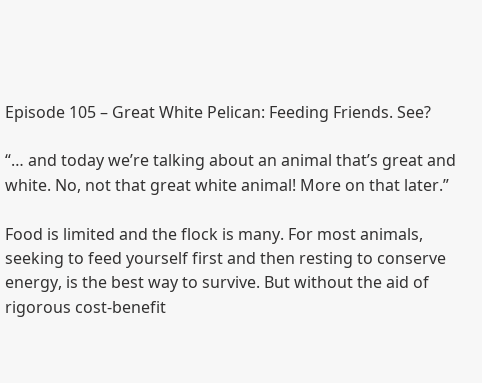Episode 105 – Great White Pelican: Feeding Friends. See?

“… and today we’re talking about an animal that’s great and white. No, not that great white animal! More on that later.”

Food is limited and the flock is many. For most animals, seeking to feed yourself first and then resting to conserve energy, is the best way to survive. But without the aid of rigorous cost-benefit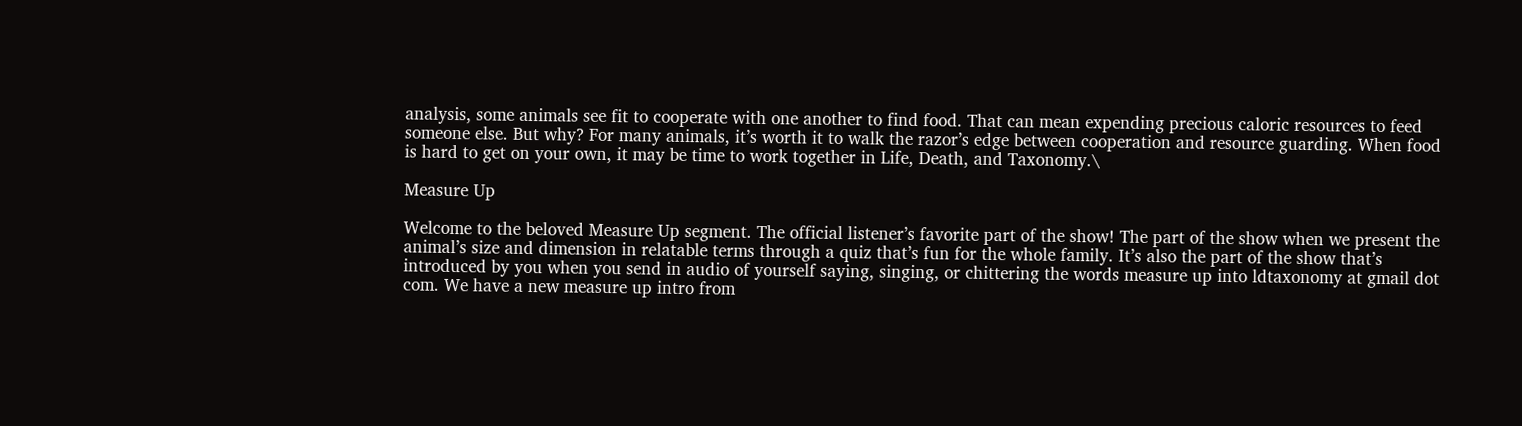analysis, some animals see fit to cooperate with one another to find food. That can mean expending precious caloric resources to feed someone else. But why? For many animals, it’s worth it to walk the razor’s edge between cooperation and resource guarding. When food is hard to get on your own, it may be time to work together in Life, Death, and Taxonomy.\

Measure Up

Welcome to the beloved Measure Up segment. The official listener’s favorite part of the show! The part of the show when we present the animal’s size and dimension in relatable terms through a quiz that’s fun for the whole family. It’s also the part of the show that’s introduced by you when you send in audio of yourself saying, singing, or chittering the words measure up into ldtaxonomy at gmail dot com. We have a new measure up intro from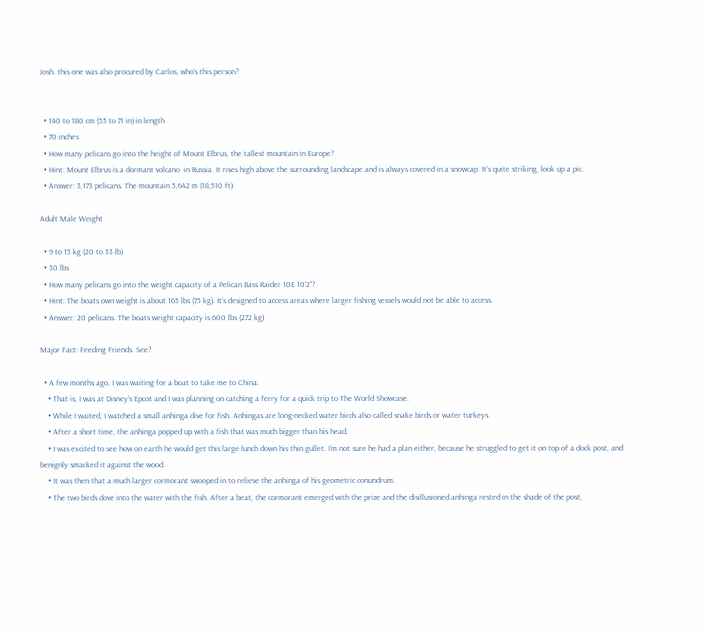Josh. this one was also procured by Carlos, who’s this person?


  • 140 to 180 cm (55 to 71 in) in length
  • 70 inches
  • How many pelicans go into the height of Mount Elbrus, the tallest mountain in Europe?
  • Hint: Mount Elbrus is a dormant volcano  in Russia. It rises high above the surrounding landscape and is always covered in a snowcap. It’s quite striking, look up a pic.
  • Answer: 3,173 pelicans. The mountain 5,642 m (18,510 ft)

Adult Male Weight

  • 9 to 15 kg (20 to 33 lb)
  • 30 lbs
  • How many pelicans go into the weight capacity of a Pelican Bass Raider 10E 10’2”?
  • Hint: The boats own weight is about 165 lbs (75 kg). It’s designed to access areas where larger fishing vessels would not be able to access.
  • Answer: 20 pelicans. The boats weight capacity is 600 lbs (272 kg)

Major Fact: Feeding Friends. See?

  • A few months ago, I was waiting for a boat to take me to China.
    • That is, I was at Disney’s Epcot and I was planning on catching a ferry for a quick trip to The World Showcase.
    • While I waited, I watched a small anhinga dive for fish. Anhingas are long-necked water birds also called snake birds or water turkeys.
    • After a short time, the anhinga popped up with a fish that was much bigger than his head.
    • I was excited to see how on earth he would get this large lunch down his thin gullet. I’m not sure he had a plan either, because he struggled to get it on top of a dock post, and benignly smacked it against the wood.
    • It was then that a much larger cormorant swooped in to relieve the anhinga of his geometric conundrum.
    • The two birds dove into the water with the fish. After a beat, the cormorant emerged with the prize and the disillusioned anhinga rested in the shade of the post,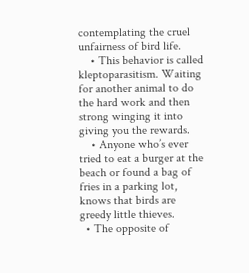contemplating the cruel unfairness of bird life.
    • This behavior is called kleptoparasitism. Waiting for another animal to do the hard work and then strong winging it into giving you the rewards.
    • Anyone who’s ever tried to eat a burger at the beach or found a bag of fries in a parking lot, knows that birds are greedy little thieves.
  • The opposite of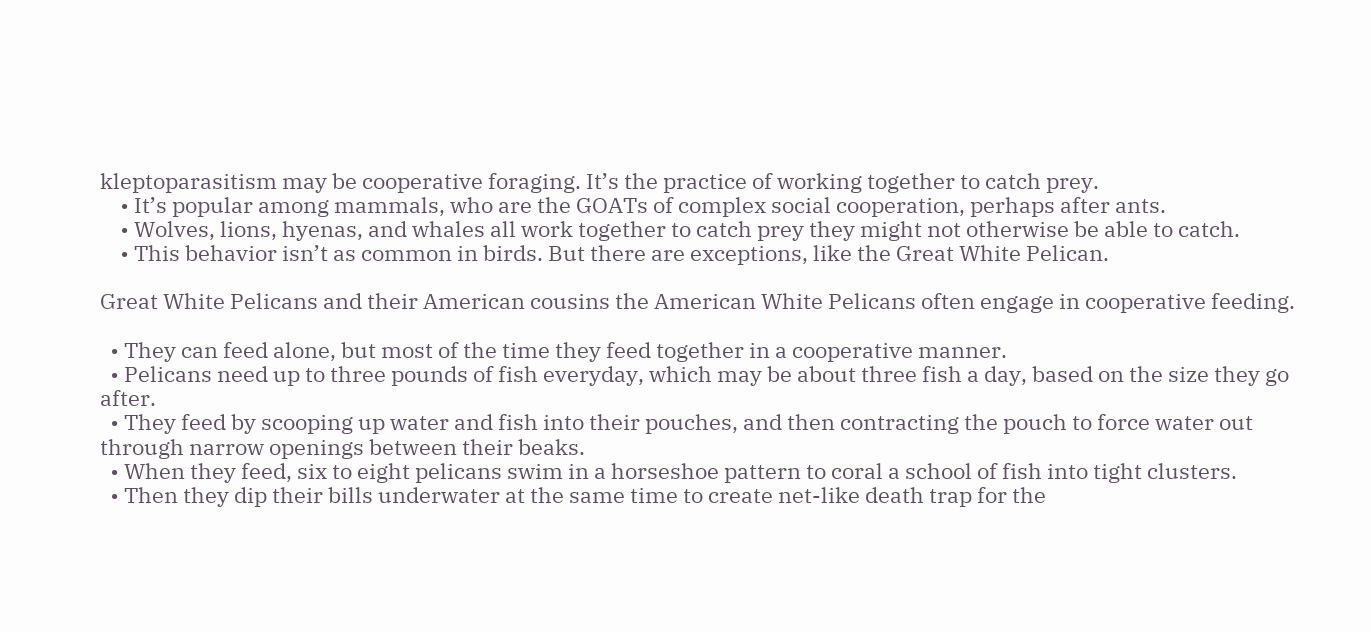kleptoparasitism may be cooperative foraging. It’s the practice of working together to catch prey.
    • It’s popular among mammals, who are the GOATs of complex social cooperation, perhaps after ants.
    • Wolves, lions, hyenas, and whales all work together to catch prey they might not otherwise be able to catch.
    • This behavior isn’t as common in birds. But there are exceptions, like the Great White Pelican.

Great White Pelicans and their American cousins the American White Pelicans often engage in cooperative feeding.

  • They can feed alone, but most of the time they feed together in a cooperative manner.
  • Pelicans need up to three pounds of fish everyday, which may be about three fish a day, based on the size they go after.
  • They feed by scooping up water and fish into their pouches, and then contracting the pouch to force water out through narrow openings between their beaks.
  • When they feed, six to eight pelicans swim in a horseshoe pattern to coral a school of fish into tight clusters.
  • Then they dip their bills underwater at the same time to create net-like death trap for the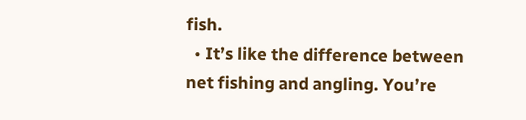fish.
  • It’s like the difference between net fishing and angling. You’re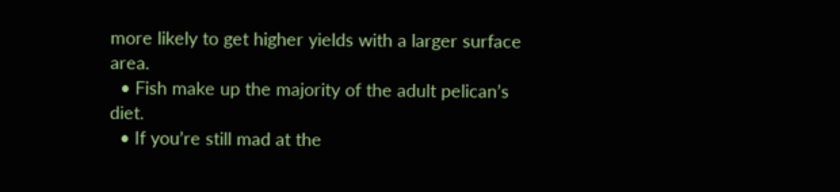more likely to get higher yields with a larger surface area.
  • Fish make up the majority of the adult pelican’s diet.
  • If you’re still mad at the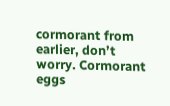cormorant from earlier, don’t worry. Cormorant eggs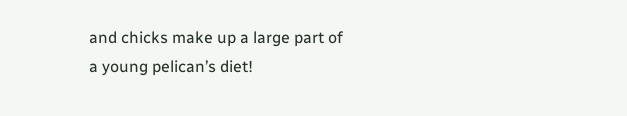and chicks make up a large part of a young pelican’s diet!